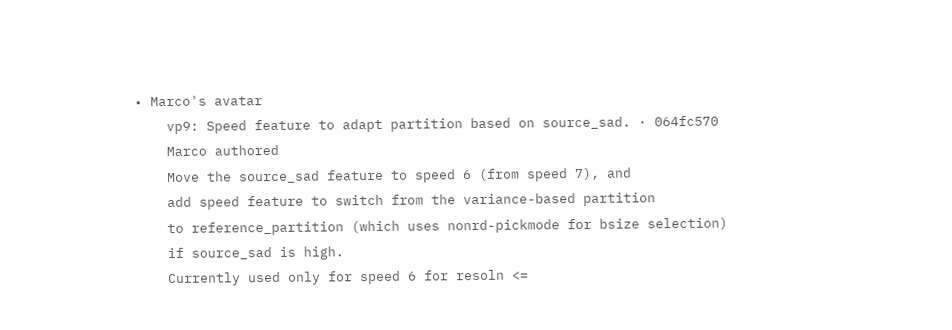• Marco's avatar
    vp9: Speed feature to adapt partition based on source_sad. · 064fc570
    Marco authored
    Move the source_sad feature to speed 6 (from speed 7), and
    add speed feature to switch from the variance-based partition
    to reference_partition (which uses nonrd-pickmode for bsize selection)
    if source_sad is high.
    Currently used only for speed 6 for resoln <=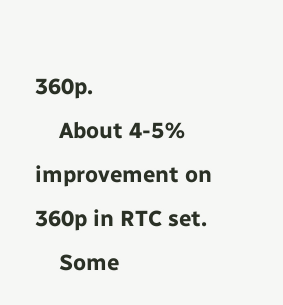360p.
    About 4-5% improvement on 360p in RTC set.
    Some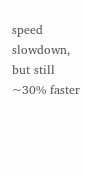speed slowdown, but still ~30% faster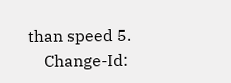than speed 5.
    Change-Id: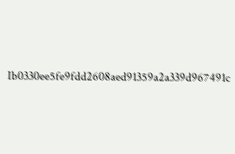Ib0330ee5fe9fdd2608aed91359a2a339d967491c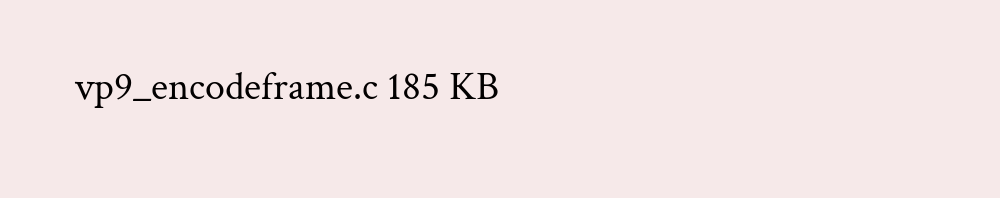vp9_encodeframe.c 185 KB